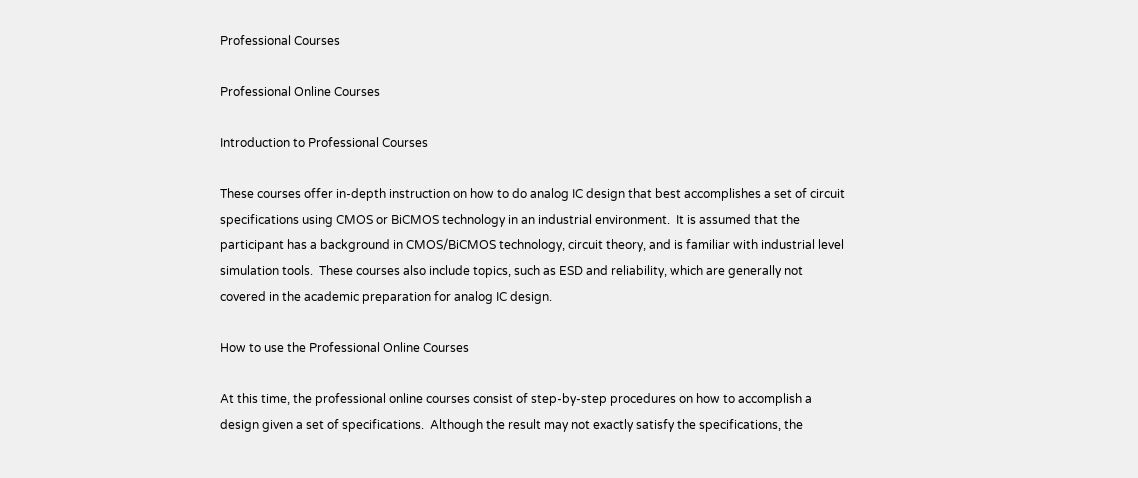Professional Courses

Professional Online Courses

Introduction to Professional Courses

These courses offer in-depth instruction on how to do analog IC design that best accomplishes a set of circuit specifications using CMOS or BiCMOS technology in an industrial environment.  It is assumed that the participant has a background in CMOS/BiCMOS technology, circuit theory, and is familiar with industrial level simulation tools.  These courses also include topics, such as ESD and reliability, which are generally not covered in the academic preparation for analog IC design.

How to use the Professional Online Courses

At this time, the professional online courses consist of step-by-step procedures on how to accomplish a design given a set of specifications.  Although the result may not exactly satisfy the specifications, the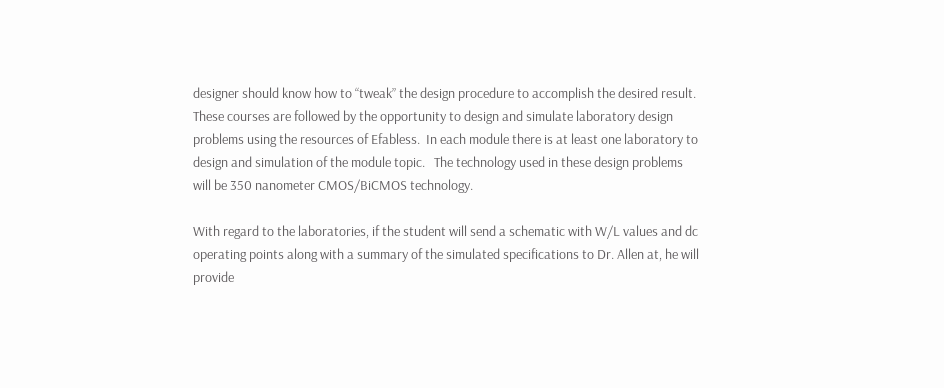designer should know how to “tweak” the design procedure to accomplish the desired result.  These courses are followed by the opportunity to design and simulate laboratory design problems using the resources of Efabless.  In each module there is at least one laboratory to design and simulation of the module topic.   The technology used in these design problems will be 350 nanometer CMOS/BiCMOS technology.

With regard to the laboratories, if the student will send a schematic with W/L values and dc operating points along with a summary of the simulated specifications to Dr. Allen at, he will provide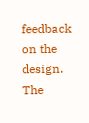feedback on the design. The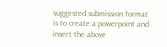suggested submission format is to create a powerpoint and insert the above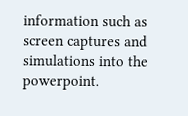information such as screen captures and simulations into the powerpoint.